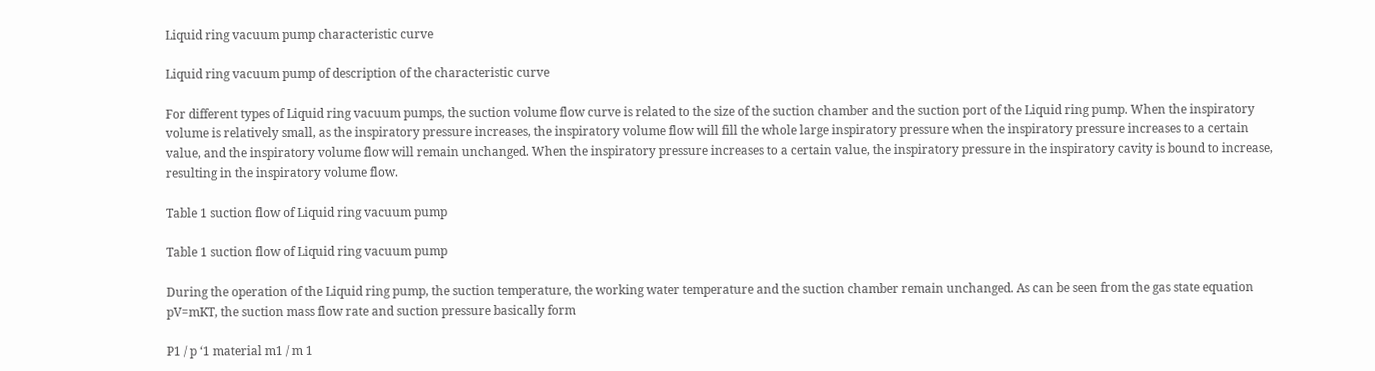Liquid ring vacuum pump characteristic curve

Liquid ring vacuum pump of description of the characteristic curve

For different types of Liquid ring vacuum pumps, the suction volume flow curve is related to the size of the suction chamber and the suction port of the Liquid ring pump. When the inspiratory volume is relatively small, as the inspiratory pressure increases, the inspiratory volume flow will fill the whole large inspiratory pressure when the inspiratory pressure increases to a certain value, and the inspiratory volume flow will remain unchanged. When the inspiratory pressure increases to a certain value, the inspiratory pressure in the inspiratory cavity is bound to increase, resulting in the inspiratory volume flow.

Table 1 suction flow of Liquid ring vacuum pump

Table 1 suction flow of Liquid ring vacuum pump

During the operation of the Liquid ring pump, the suction temperature, the working water temperature and the suction chamber remain unchanged. As can be seen from the gas state equation pV=mKT, the suction mass flow rate and suction pressure basically form

P1 / p ‘1 material m1 / m 1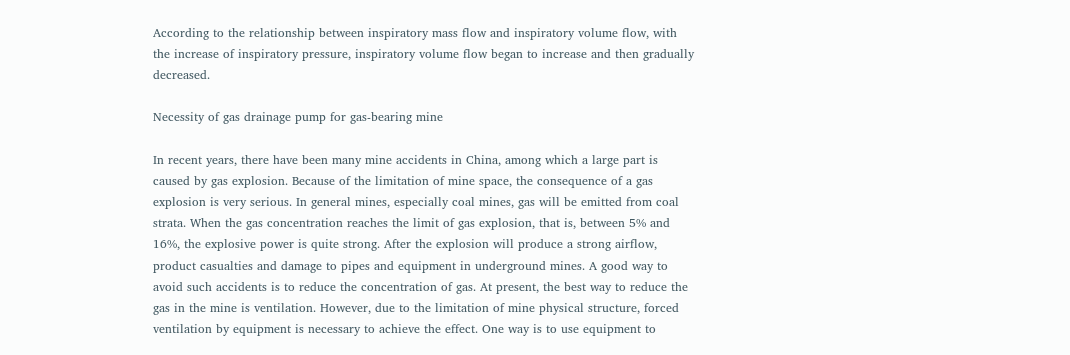According to the relationship between inspiratory mass flow and inspiratory volume flow, with the increase of inspiratory pressure, inspiratory volume flow began to increase and then gradually decreased.

Necessity of gas drainage pump for gas-bearing mine

In recent years, there have been many mine accidents in China, among which a large part is caused by gas explosion. Because of the limitation of mine space, the consequence of a gas explosion is very serious. In general mines, especially coal mines, gas will be emitted from coal strata. When the gas concentration reaches the limit of gas explosion, that is, between 5% and 16%, the explosive power is quite strong. After the explosion will produce a strong airflow, product casualties and damage to pipes and equipment in underground mines. A good way to avoid such accidents is to reduce the concentration of gas. At present, the best way to reduce the gas in the mine is ventilation. However, due to the limitation of mine physical structure, forced ventilation by equipment is necessary to achieve the effect. One way is to use equipment to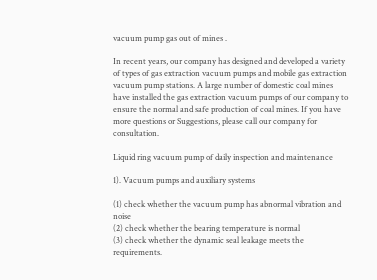vacuum pump gas out of mines .

In recent years, our company has designed and developed a variety of types of gas extraction vacuum pumps and mobile gas extraction vacuum pump stations. A large number of domestic coal mines have installed the gas extraction vacuum pumps of our company to ensure the normal and safe production of coal mines. If you have more questions or Suggestions, please call our company for consultation.

Liquid ring vacuum pump of daily inspection and maintenance

1). Vacuum pumps and auxiliary systems

(1) check whether the vacuum pump has abnormal vibration and noise
(2) check whether the bearing temperature is normal
(3) check whether the dynamic seal leakage meets the requirements.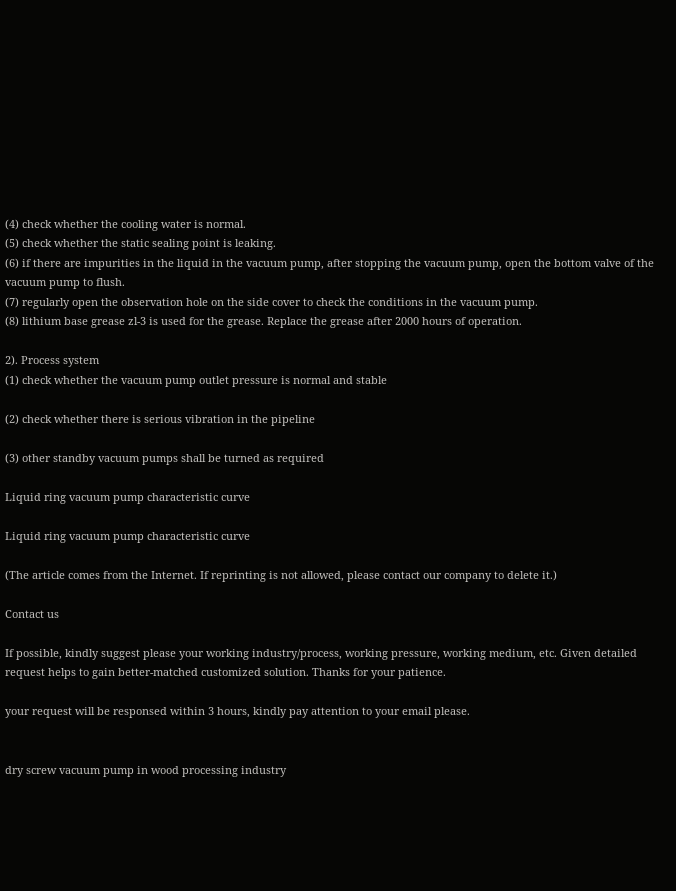(4) check whether the cooling water is normal.
(5) check whether the static sealing point is leaking.
(6) if there are impurities in the liquid in the vacuum pump, after stopping the vacuum pump, open the bottom valve of the vacuum pump to flush.
(7) regularly open the observation hole on the side cover to check the conditions in the vacuum pump.
(8) lithium base grease zl-3 is used for the grease. Replace the grease after 2000 hours of operation.

2). Process system
(1) check whether the vacuum pump outlet pressure is normal and stable

(2) check whether there is serious vibration in the pipeline

(3) other standby vacuum pumps shall be turned as required

Liquid ring vacuum pump characteristic curve

Liquid ring vacuum pump characteristic curve

(The article comes from the Internet. If reprinting is not allowed, please contact our company to delete it.)

Contact us

If possible, kindly suggest please your working industry/process, working pressure, working medium, etc. Given detailed request helps to gain better-matched customized solution. Thanks for your patience.

your request will be responsed within 3 hours, kindly pay attention to your email please.


dry screw vacuum pump in wood processing industry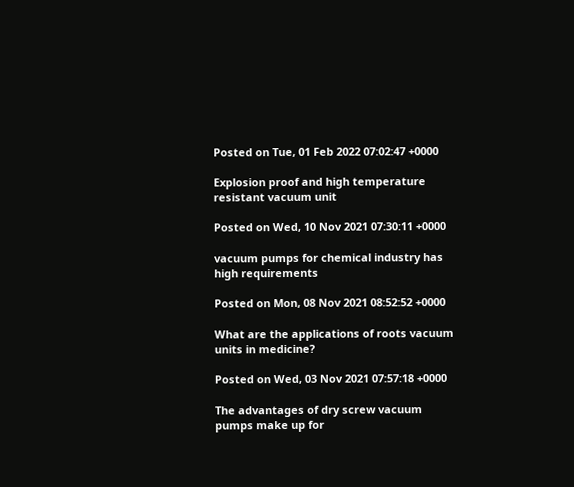Posted on Tue, 01 Feb 2022 07:02:47 +0000

Explosion proof and high temperature resistant vacuum unit

Posted on Wed, 10 Nov 2021 07:30:11 +0000

vacuum pumps for chemical industry has high requirements

Posted on Mon, 08 Nov 2021 08:52:52 +0000

What are the applications of roots vacuum units in medicine?

Posted on Wed, 03 Nov 2021 07:57:18 +0000

The advantages of dry screw vacuum pumps make up for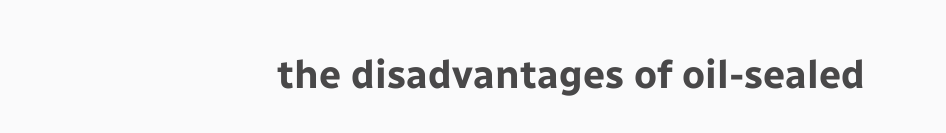the disadvantages of oil-sealed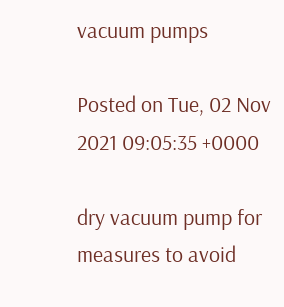vacuum pumps

Posted on Tue, 02 Nov 2021 09:05:35 +0000

dry vacuum pump for measures to avoid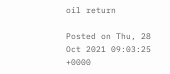oil return

Posted on Thu, 28 Oct 2021 09:03:25 +0000